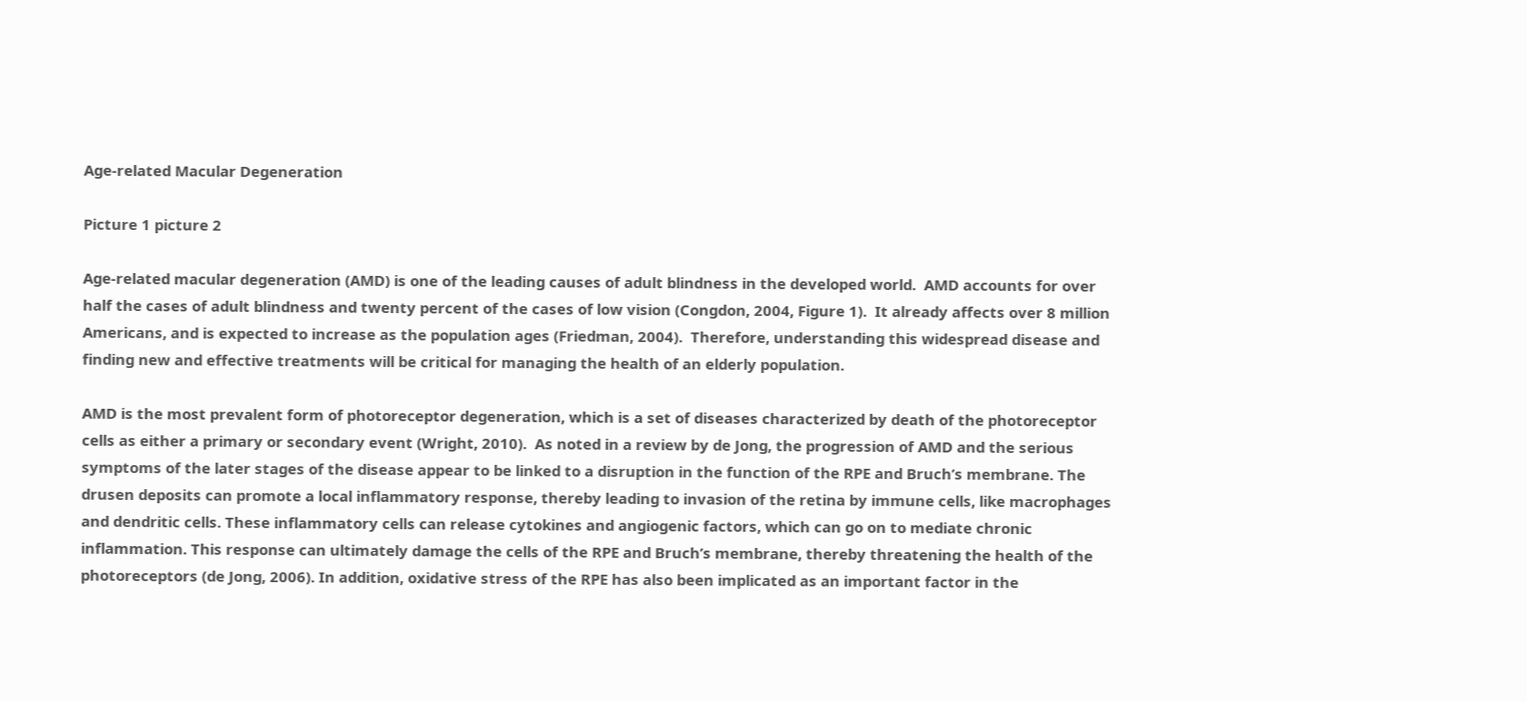Age-related Macular Degeneration

Picture 1 picture 2

Age-related macular degeneration (AMD) is one of the leading causes of adult blindness in the developed world.  AMD accounts for over half the cases of adult blindness and twenty percent of the cases of low vision (Congdon, 2004, Figure 1).  It already affects over 8 million Americans, and is expected to increase as the population ages (Friedman, 2004).  Therefore, understanding this widespread disease and finding new and effective treatments will be critical for managing the health of an elderly population.

AMD is the most prevalent form of photoreceptor degeneration, which is a set of diseases characterized by death of the photoreceptor cells as either a primary or secondary event (Wright, 2010).  As noted in a review by de Jong, the progression of AMD and the serious symptoms of the later stages of the disease appear to be linked to a disruption in the function of the RPE and Bruch’s membrane. The drusen deposits can promote a local inflammatory response, thereby leading to invasion of the retina by immune cells, like macrophages and dendritic cells. These inflammatory cells can release cytokines and angiogenic factors, which can go on to mediate chronic inflammation. This response can ultimately damage the cells of the RPE and Bruch’s membrane, thereby threatening the health of the photoreceptors (de Jong, 2006). In addition, oxidative stress of the RPE has also been implicated as an important factor in the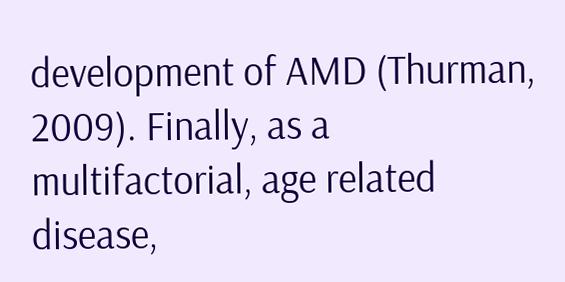development of AMD (Thurman, 2009). Finally, as a multifactorial, age related disease,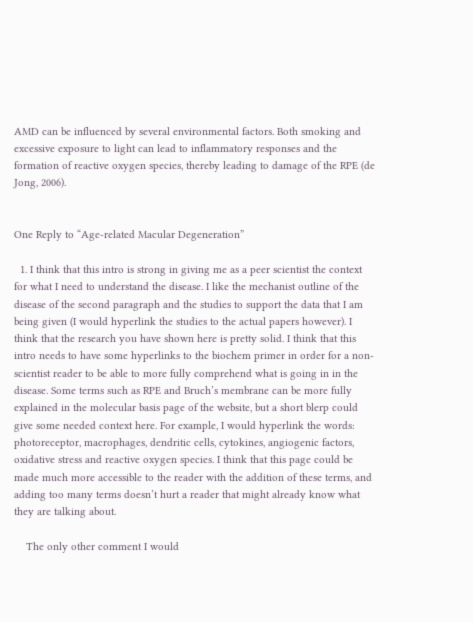AMD can be influenced by several environmental factors. Both smoking and excessive exposure to light can lead to inflammatory responses and the formation of reactive oxygen species, thereby leading to damage of the RPE (de Jong, 2006).


One Reply to “Age-related Macular Degeneration”

  1. I think that this intro is strong in giving me as a peer scientist the context for what I need to understand the disease. I like the mechanist outline of the disease of the second paragraph and the studies to support the data that I am being given (I would hyperlink the studies to the actual papers however). I think that the research you have shown here is pretty solid. I think that this intro needs to have some hyperlinks to the biochem primer in order for a non-scientist reader to be able to more fully comprehend what is going in in the disease. Some terms such as RPE and Bruch’s membrane can be more fully explained in the molecular basis page of the website, but a short blerp could give some needed context here. For example, I would hyperlink the words: photoreceptor, macrophages, dendritic cells, cytokines, angiogenic factors, oxidative stress and reactive oxygen species. I think that this page could be made much more accessible to the reader with the addition of these terms, and adding too many terms doesn’t hurt a reader that might already know what they are talking about.

    The only other comment I would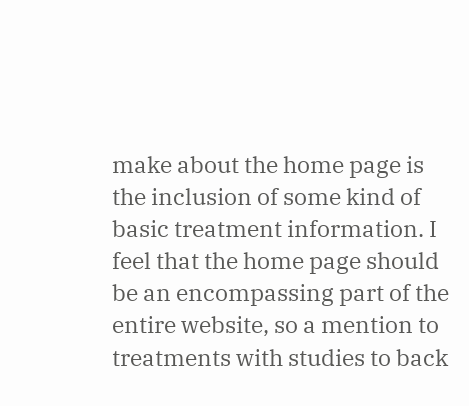make about the home page is the inclusion of some kind of basic treatment information. I feel that the home page should be an encompassing part of the entire website, so a mention to treatments with studies to back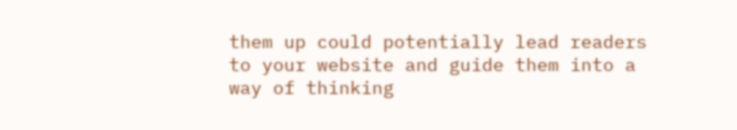them up could potentially lead readers to your website and guide them into a way of thinking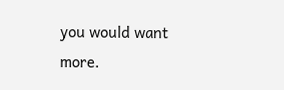you would want more.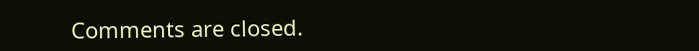Comments are closed.